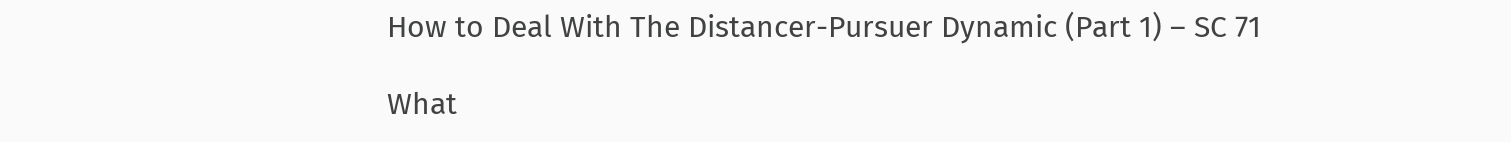How to Deal With The Distancer-Pursuer Dynamic (Part 1) – SC 71

What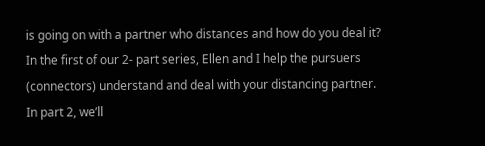is going on with a partner who distances and how do you deal it? In the first of our 2- part series, Ellen and I help the pursuers (connectors) understand and deal with your distancing partner. In part 2, we’ll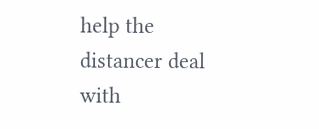help the distancer deal with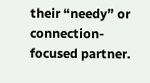their “needy” or connection-focused partner.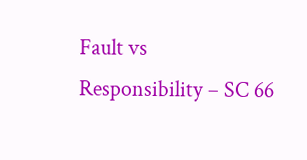Fault vs Responsibility – SC 66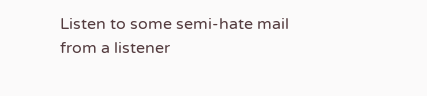Listen to some semi-hate mail from a listener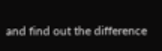and find out the difference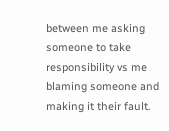between me asking someone to take responsibility vs me blaming someone and making it their fault.